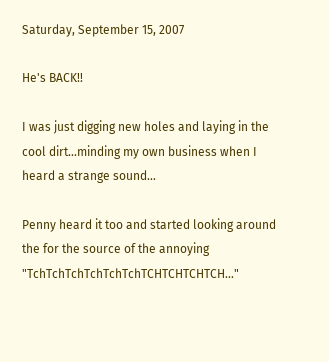Saturday, September 15, 2007

He's BACK!!

I was just digging new holes and laying in the cool dirt...minding my own business when I heard a strange sound...

Penny heard it too and started looking around the for the source of the annoying "TchTchTchTchTchTchTCHTCHTCHTCH..."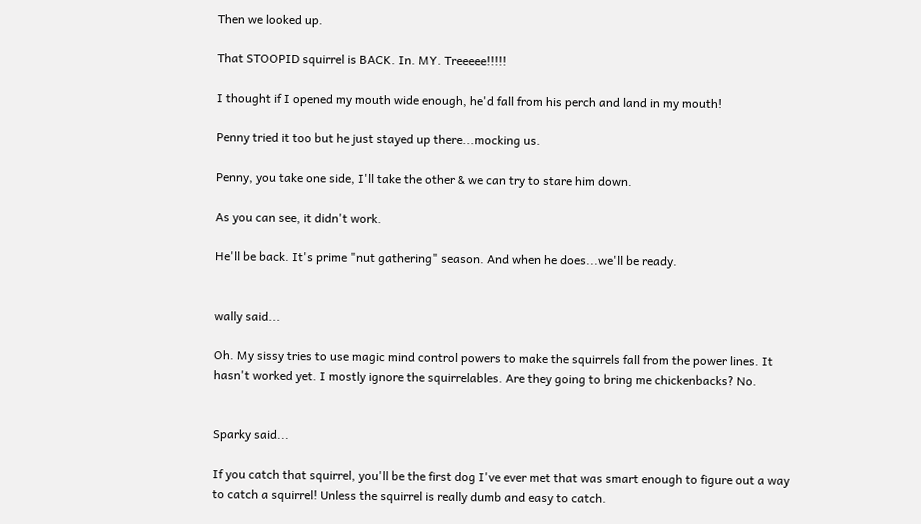Then we looked up.

That STOOPID squirrel is BACK. In. MY. Treeeee!!!!!

I thought if I opened my mouth wide enough, he'd fall from his perch and land in my mouth!

Penny tried it too but he just stayed up there...mocking us.

Penny, you take one side, I'll take the other & we can try to stare him down.

As you can see, it didn't work.

He'll be back. It's prime "nut gathering" season. And when he does...we'll be ready.


wally said...

Oh. My sissy tries to use magic mind control powers to make the squirrels fall from the power lines. It hasn't worked yet. I mostly ignore the squirrelables. Are they going to bring me chickenbacks? No.


Sparky said...

If you catch that squirrel, you'll be the first dog I've ever met that was smart enough to figure out a way to catch a squirrel! Unless the squirrel is really dumb and easy to catch.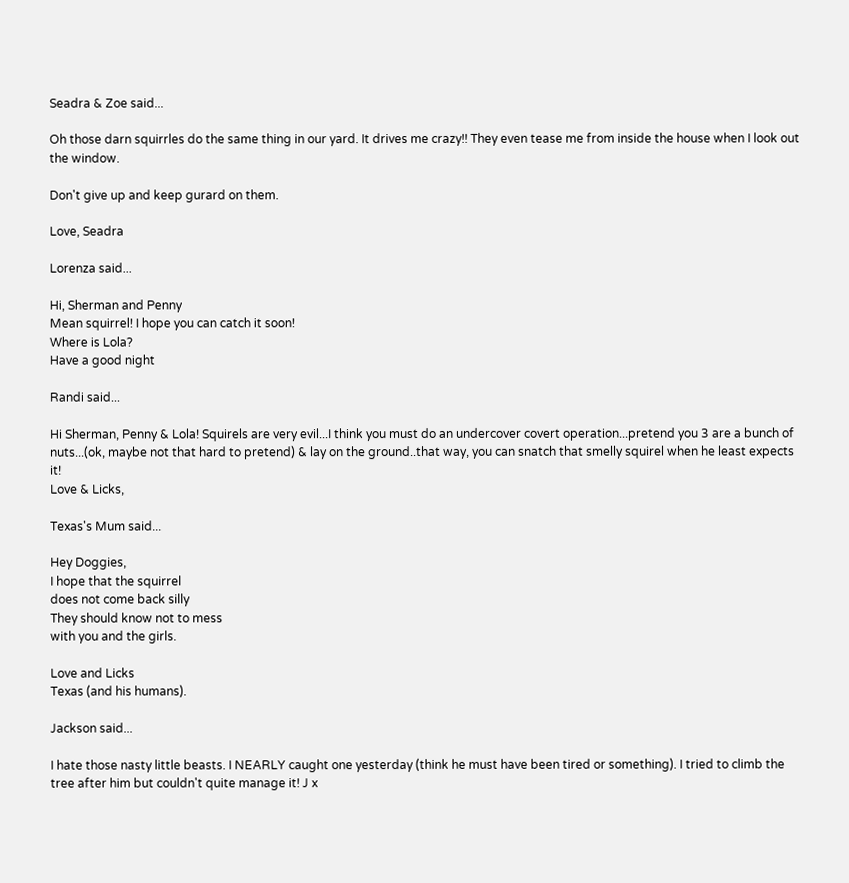Seadra & Zoe said...

Oh those darn squirrles do the same thing in our yard. It drives me crazy!! They even tease me from inside the house when I look out the window.

Don't give up and keep gurard on them.

Love, Seadra

Lorenza said...

Hi, Sherman and Penny
Mean squirrel! I hope you can catch it soon!
Where is Lola?
Have a good night

Randi said...

Hi Sherman, Penny & Lola! Squirels are very evil...I think you must do an undercover covert operation...pretend you 3 are a bunch of nuts...(ok, maybe not that hard to pretend) & lay on the ground..that way, you can snatch that smelly squirel when he least expects it!
Love & Licks,

Texas's Mum said...

Hey Doggies,
I hope that the squirrel
does not come back silly
They should know not to mess
with you and the girls.

Love and Licks
Texas (and his humans).

Jackson said...

I hate those nasty little beasts. I NEARLY caught one yesterday (think he must have been tired or something). I tried to climb the tree after him but couldn't quite manage it! J x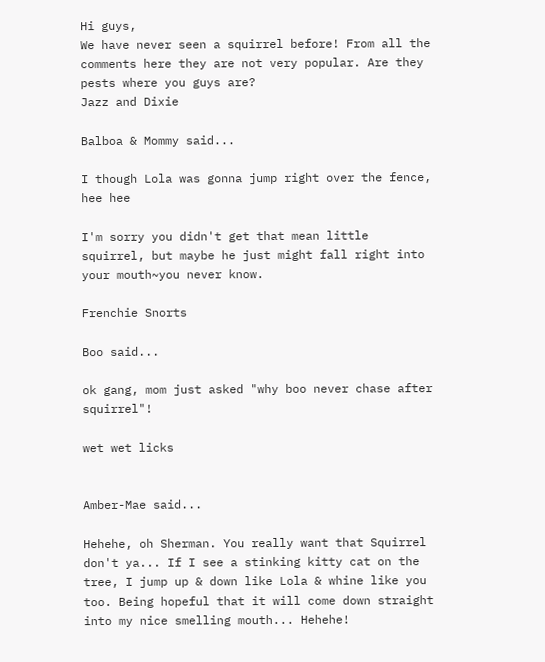Hi guys,
We have never seen a squirrel before! From all the comments here they are not very popular. Are they pests where you guys are?
Jazz and Dixie

Balboa & Mommy said...

I though Lola was gonna jump right over the fence, hee hee

I'm sorry you didn't get that mean little squirrel, but maybe he just might fall right into your mouth~you never know.

Frenchie Snorts

Boo said...

ok gang, mom just asked "why boo never chase after squirrel"!

wet wet licks


Amber-Mae said...

Hehehe, oh Sherman. You really want that Squirrel don't ya... If I see a stinking kitty cat on the tree, I jump up & down like Lola & whine like you too. Being hopeful that it will come down straight into my nice smelling mouth... Hehehe!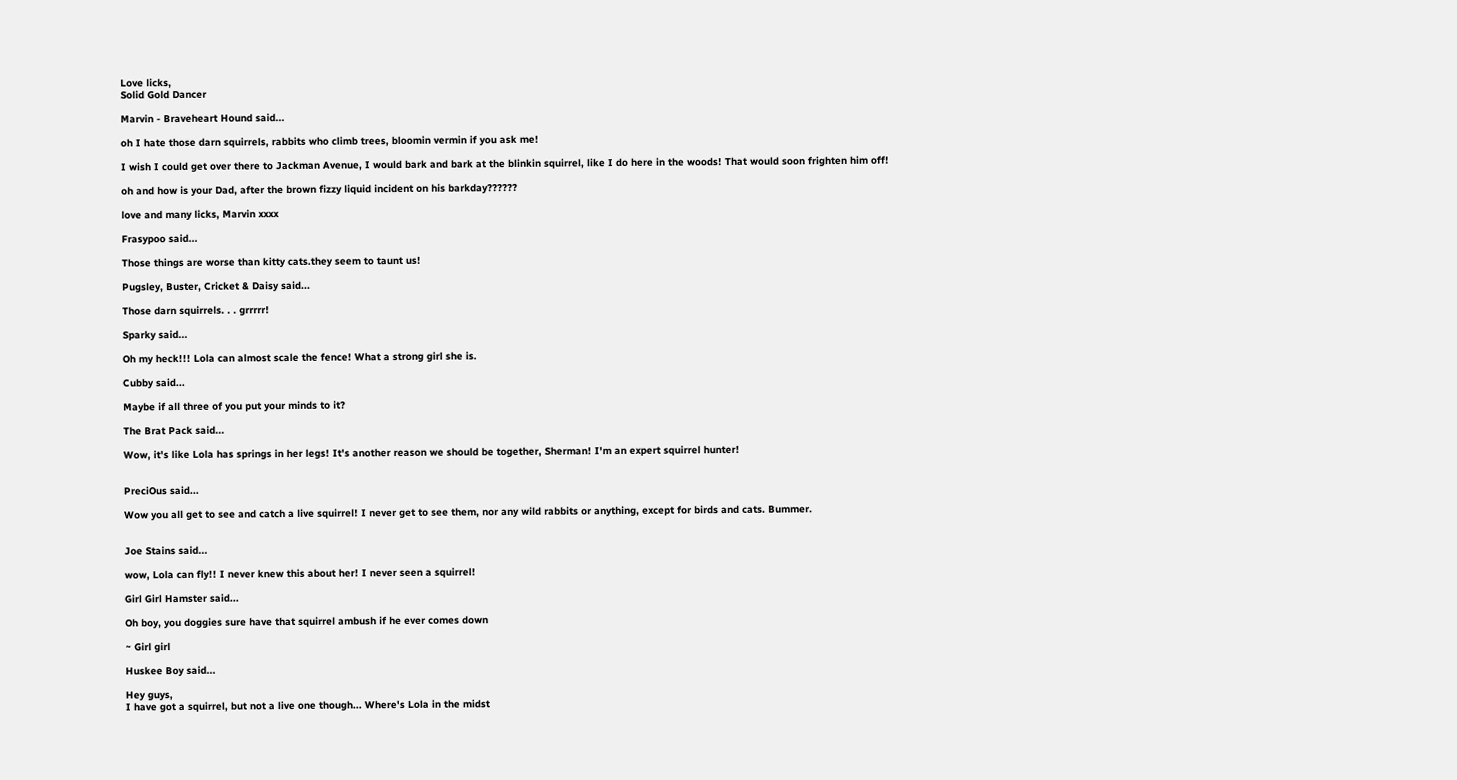Love licks,
Solid Gold Dancer

Marvin - Braveheart Hound said...

oh I hate those darn squirrels, rabbits who climb trees, bloomin vermin if you ask me!

I wish I could get over there to Jackman Avenue, I would bark and bark at the blinkin squirrel, like I do here in the woods! That would soon frighten him off!

oh and how is your Dad, after the brown fizzy liquid incident on his barkday??????

love and many licks, Marvin xxxx

Frasypoo said...

Those things are worse than kitty cats.they seem to taunt us!

Pugsley, Buster, Cricket & Daisy said...

Those darn squirrels. . . grrrrr!

Sparky said...

Oh my heck!!! Lola can almost scale the fence! What a strong girl she is.

Cubby said...

Maybe if all three of you put your minds to it?

The Brat Pack said...

Wow, it's like Lola has springs in her legs! It's another reason we should be together, Sherman! I'm an expert squirrel hunter!


PreciOus said...

Wow you all get to see and catch a live squirrel! I never get to see them, nor any wild rabbits or anything, except for birds and cats. Bummer.


Joe Stains said...

wow, Lola can fly!! I never knew this about her! I never seen a squirrel!

Girl Girl Hamster said...

Oh boy, you doggies sure have that squirrel ambush if he ever comes down

~ Girl girl

Huskee Boy said...

Hey guys,
I have got a squirrel, but not a live one though... Where's Lola in the midst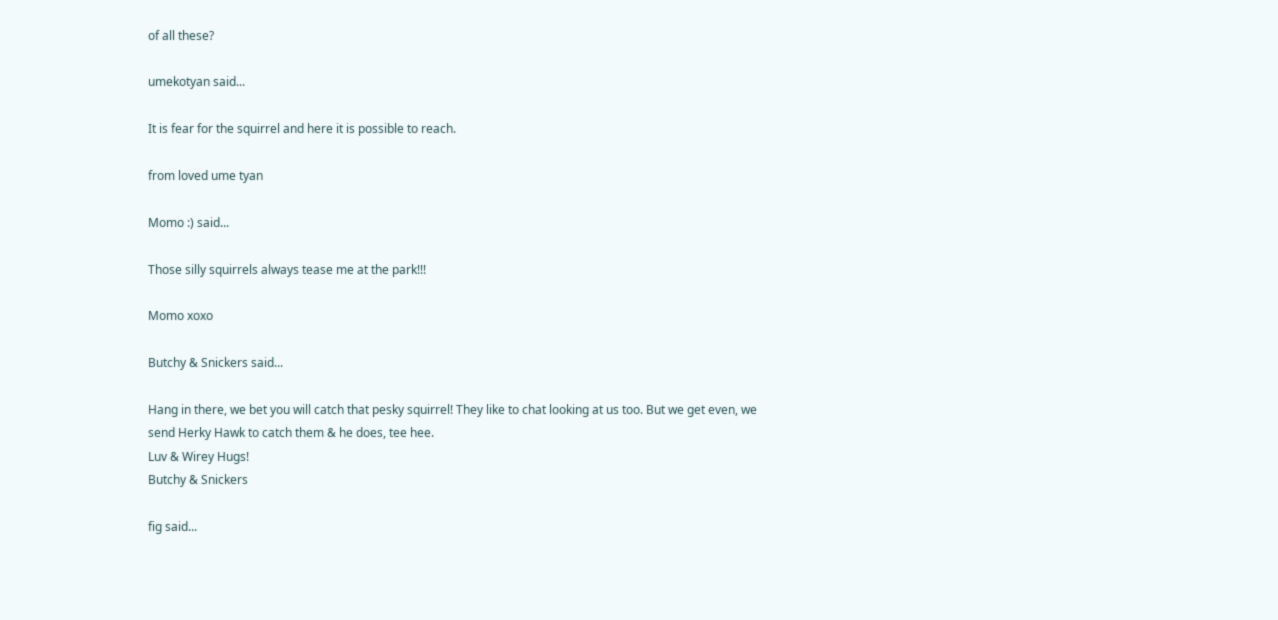of all these?

umekotyan said...

It is fear for the squirrel and here it is possible to reach.

from loved ume tyan

Momo :) said...

Those silly squirrels always tease me at the park!!!

Momo xoxo

Butchy & Snickers said...

Hang in there, we bet you will catch that pesky squirrel! They like to chat looking at us too. But we get even, we send Herky Hawk to catch them & he does, tee hee.
Luv & Wirey Hugs!
Butchy & Snickers

fig said...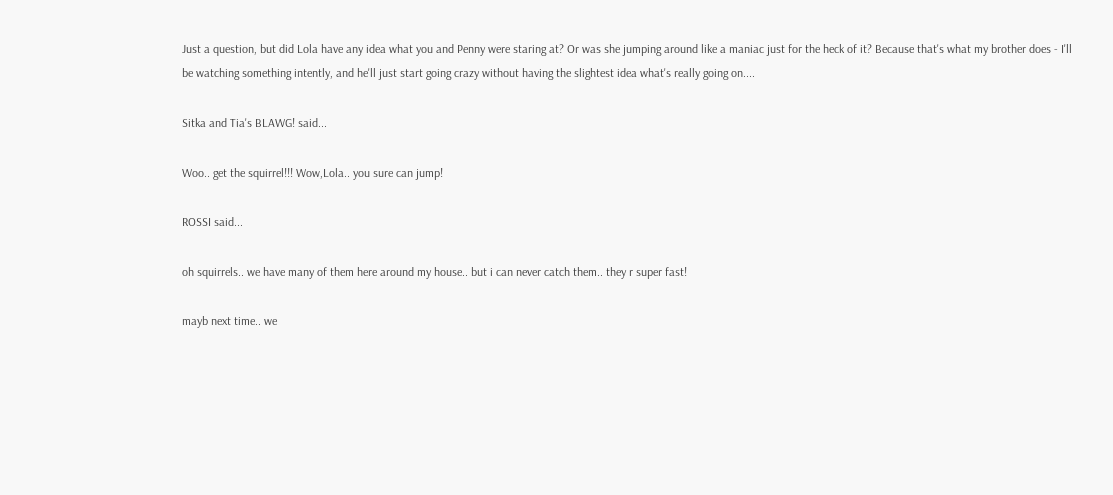Just a question, but did Lola have any idea what you and Penny were staring at? Or was she jumping around like a maniac just for the heck of it? Because that's what my brother does - I'll be watching something intently, and he'll just start going crazy without having the slightest idea what's really going on....

Sitka and Tia's BLAWG! said...

Woo.. get the squirrel!!! Wow,Lola.. you sure can jump!

ROSSI said...

oh squirrels.. we have many of them here around my house.. but i can never catch them.. they r super fast!

mayb next time.. we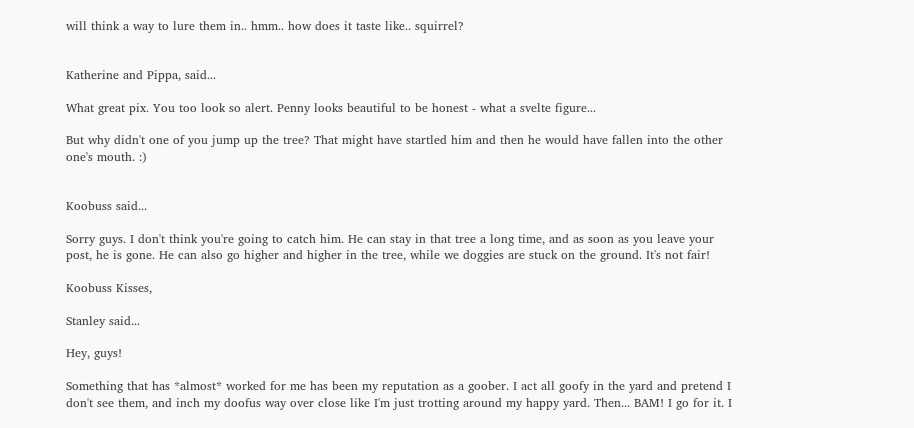will think a way to lure them in.. hmm.. how does it taste like.. squirrel?


Katherine and Pippa, said...

What great pix. You too look so alert. Penny looks beautiful to be honest - what a svelte figure...

But why didn't one of you jump up the tree? That might have startled him and then he would have fallen into the other one's mouth. :)


Koobuss said...

Sorry guys. I don't think you're going to catch him. He can stay in that tree a long time, and as soon as you leave your post, he is gone. He can also go higher and higher in the tree, while we doggies are stuck on the ground. It's not fair!

Koobuss Kisses,

Stanley said...

Hey, guys!

Something that has *almost* worked for me has been my reputation as a goober. I act all goofy in the yard and pretend I don't see them, and inch my doofus way over close like I'm just trotting around my happy yard. Then... BAM! I go for it. I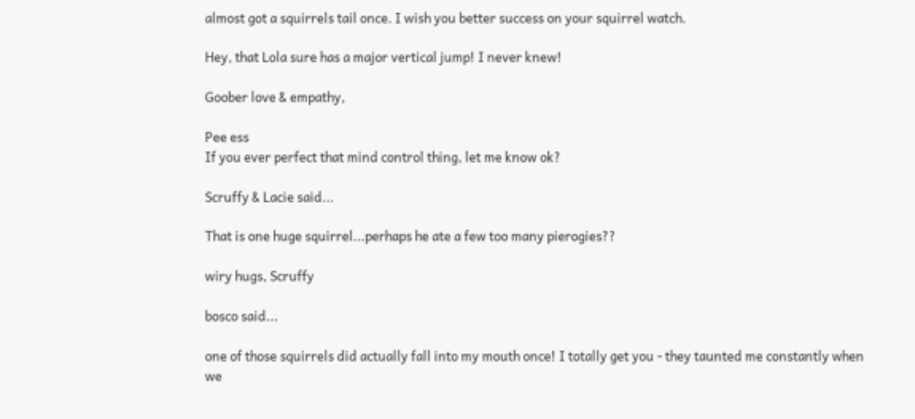almost got a squirrels tail once. I wish you better success on your squirrel watch.

Hey, that Lola sure has a major vertical jump! I never knew!

Goober love & empathy,

Pee ess
If you ever perfect that mind control thing, let me know ok?

Scruffy & Lacie said...

That is one huge squirrel...perhaps he ate a few too many pierogies??

wiry hugs, Scruffy

bosco said...

one of those squirrels did actually fall into my mouth once! I totally get you - they taunted me constantly when we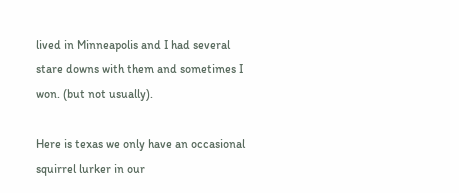lived in Minneapolis and I had several stare downs with them and sometimes I won. (but not usually).

Here is texas we only have an occasional squirrel lurker in our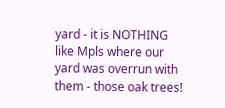yard - it is NOTHING like Mpls where our yard was overrun with them - those oak trees!